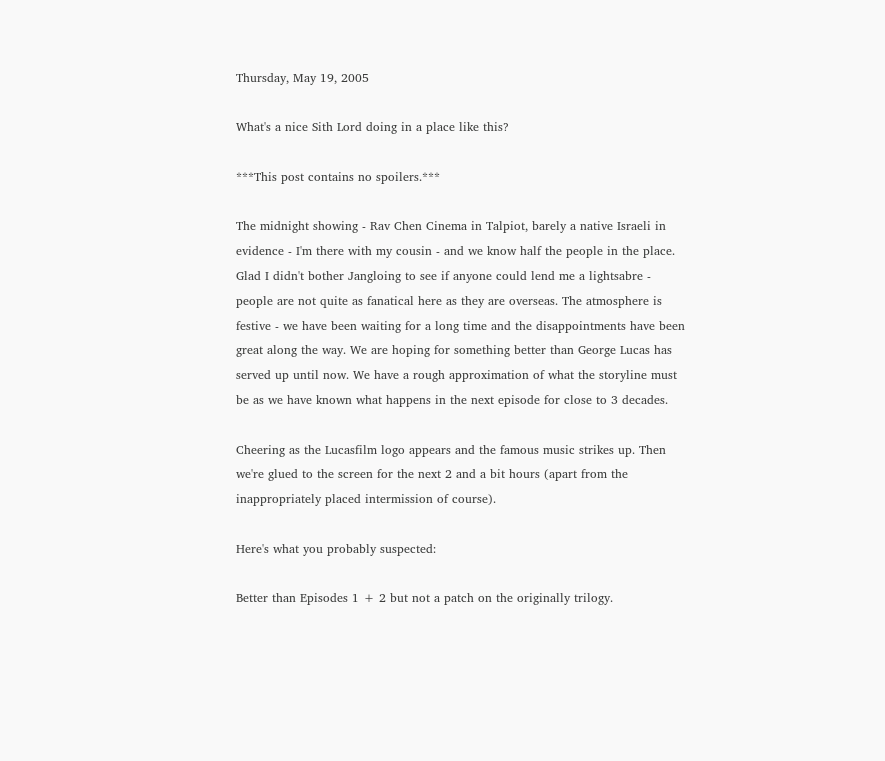Thursday, May 19, 2005

What's a nice Sith Lord doing in a place like this?

***This post contains no spoilers.***

The midnight showing - Rav Chen Cinema in Talpiot, barely a native Israeli in evidence - I'm there with my cousin - and we know half the people in the place. Glad I didn't bother Jangloing to see if anyone could lend me a lightsabre - people are not quite as fanatical here as they are overseas. The atmosphere is festive - we have been waiting for a long time and the disappointments have been great along the way. We are hoping for something better than George Lucas has served up until now. We have a rough approximation of what the storyline must be as we have known what happens in the next episode for close to 3 decades.

Cheering as the Lucasfilm logo appears and the famous music strikes up. Then we're glued to the screen for the next 2 and a bit hours (apart from the inappropriately placed intermission of course).

Here's what you probably suspected:

Better than Episodes 1 + 2 but not a patch on the originally trilogy.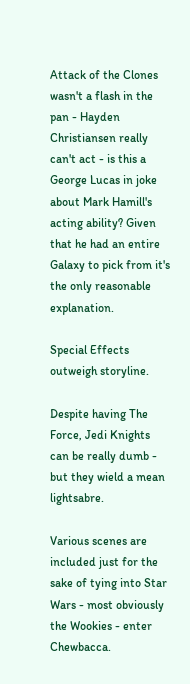Attack of the Clones wasn't a flash in the pan - Hayden Christiansen really can't act - is this a George Lucas in joke about Mark Hamill's acting ability? Given that he had an entire Galaxy to pick from it's the only reasonable explanation.

Special Effects outweigh storyline.

Despite having The Force, Jedi Knights can be really dumb - but they wield a mean lightsabre.

Various scenes are included just for the sake of tying into Star Wars - most obviously the Wookies - enter Chewbacca.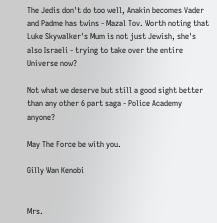The Jedis don't do too well, Anakin becomes Vader and Padme has twins - Mazal Tov. Worth noting that Luke Skywalker's Mum is not just Jewish, she's also Israeli - trying to take over the entire Universe now?

Not what we deserve but still a good sight better than any other 6 part saga - Police Academy anyone?

May The Force be with you.

Gilly Wan Kenobi


Mrs.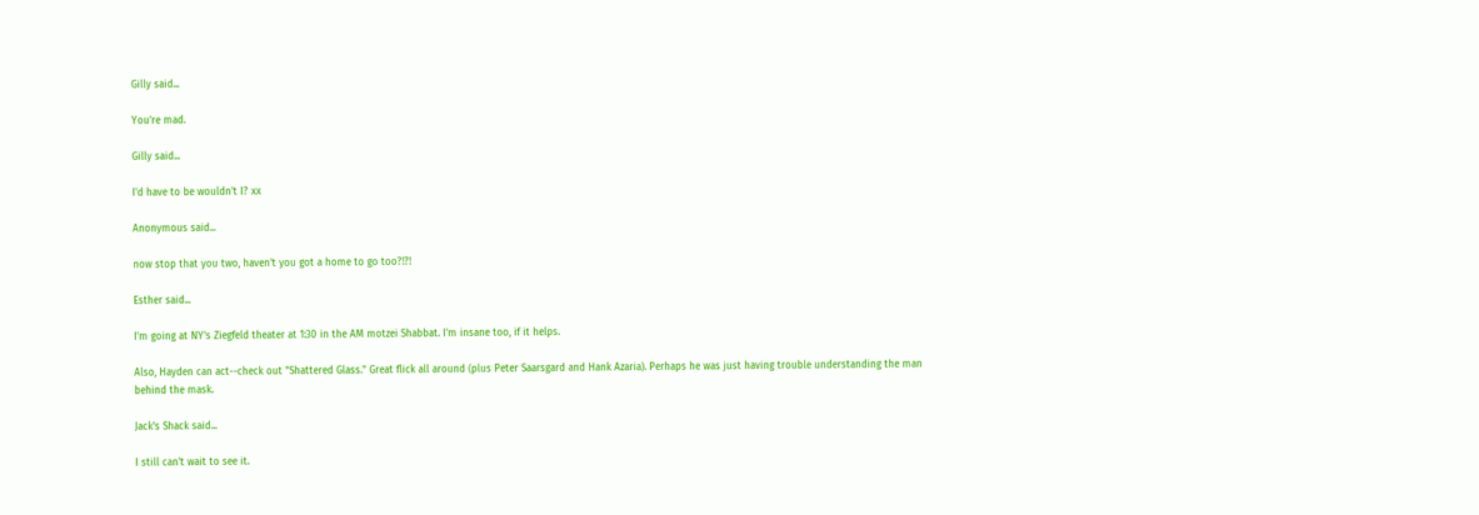Gilly said...

You're mad.

Gilly said...

I'd have to be wouldn't I? xx

Anonymous said...

now stop that you two, haven't you got a home to go too?!?!

Esther said...

I'm going at NY's Ziegfeld theater at 1:30 in the AM motzei Shabbat. I'm insane too, if it helps.

Also, Hayden can act--check out "Shattered Glass." Great flick all around (plus Peter Saarsgard and Hank Azaria). Perhaps he was just having trouble understanding the man behind the mask.

Jack's Shack said...

I still can't wait to see it.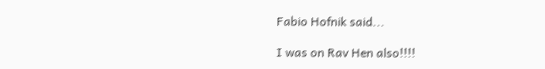Fabio Hofnik said...

I was on Rav Hen also!!!!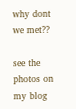why dont we met??

see the photos on my blog